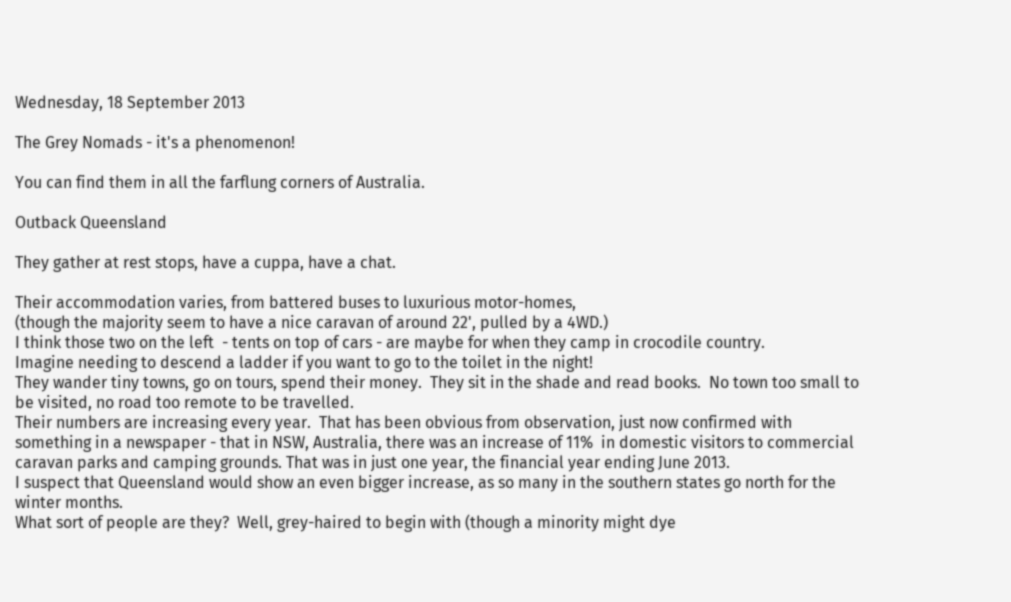Wednesday, 18 September 2013

The Grey Nomads - it's a phenomenon!

You can find them in all the farflung corners of Australia.

Outback Queensland

They gather at rest stops, have a cuppa, have a chat.

Their accommodation varies, from battered buses to luxurious motor-homes,
(though the majority seem to have a nice caravan of around 22', pulled by a 4WD.)
I think those two on the left  - tents on top of cars - are maybe for when they camp in crocodile country.
Imagine needing to descend a ladder if you want to go to the toilet in the night!
They wander tiny towns, go on tours, spend their money.  They sit in the shade and read books.  No town too small to be visited, no road too remote to be travelled.
Their numbers are increasing every year.  That has been obvious from observation, just now confirmed with something in a newspaper - that in NSW, Australia, there was an increase of 11%  in domestic visitors to commercial caravan parks and camping grounds. That was in just one year, the financial year ending June 2013.
I suspect that Queensland would show an even bigger increase, as so many in the southern states go north for the winter months.
What sort of people are they?  Well, grey-haired to begin with (though a minority might dye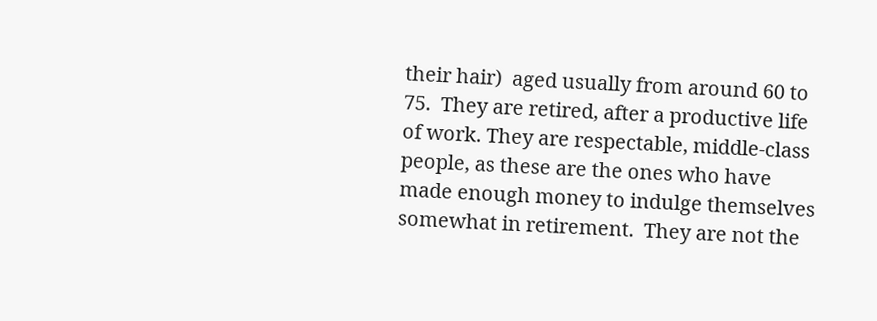their hair)  aged usually from around 60 to 75.  They are retired, after a productive life of work. They are respectable, middle-class people, as these are the ones who have made enough money to indulge themselves somewhat in retirement.  They are not the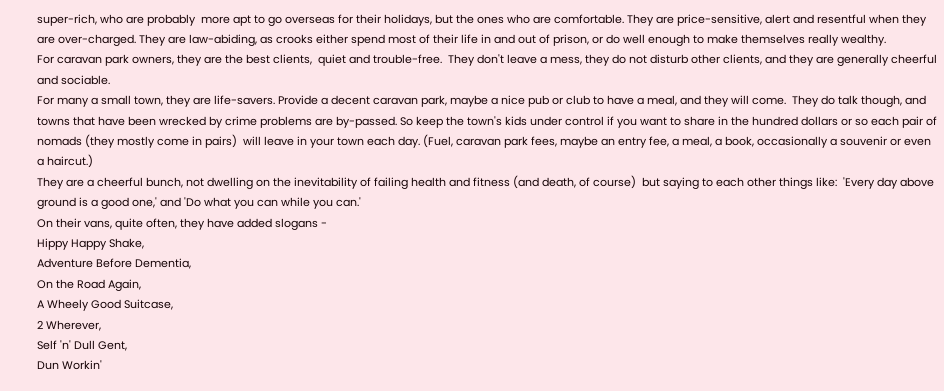super-rich, who are probably  more apt to go overseas for their holidays, but the ones who are comfortable. They are price-sensitive, alert and resentful when they are over-charged. They are law-abiding, as crooks either spend most of their life in and out of prison, or do well enough to make themselves really wealthy.
For caravan park owners, they are the best clients,  quiet and trouble-free.  They don't leave a mess, they do not disturb other clients, and they are generally cheerful and sociable.
For many a small town, they are life-savers. Provide a decent caravan park, maybe a nice pub or club to have a meal, and they will come.  They do talk though, and towns that have been wrecked by crime problems are by-passed. So keep the town's kids under control if you want to share in the hundred dollars or so each pair of nomads (they mostly come in pairs)  will leave in your town each day. (Fuel, caravan park fees, maybe an entry fee, a meal, a book, occasionally a souvenir or even a haircut.)
They are a cheerful bunch, not dwelling on the inevitability of failing health and fitness (and death, of course)  but saying to each other things like:  'Every day above ground is a good one,' and 'Do what you can while you can.'
On their vans, quite often, they have added slogans -
Hippy Happy Shake,
Adventure Before Dementia,
On the Road Again,
A Wheely Good Suitcase,
2 Wherever,
Self 'n' Dull Gent,
Dun Workin'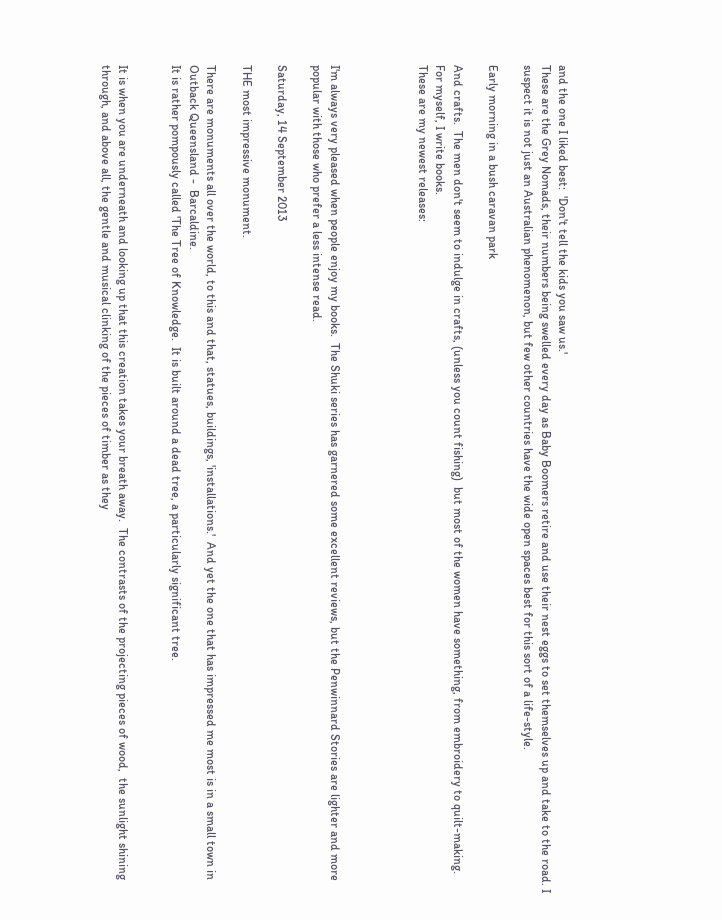and the one I liked best:  'Don't tell the kids you saw us.'
These are the Grey Nomads, their numbers being swelled every day as Baby Boomers retire and use their nest eggs to set themselves up and take to the road. I suspect it is not just an Australian phenomenon, but few other countries have the wide open spaces best for this sort of a life-style.

Early morning in a bush caravan park

And crafts.  The men don't seem to indulge in crafts, (unless you count fishing)  but most of the women have something, from embroidery to quilt-making.
For myself, I write books.
These are my newest releases:




I'm always very pleased when people enjoy my books.  The Shuki series has garnered some excellent reviews, but the Penwinnard Stories are lighter and more popular with those who prefer a less intense read.

Saturday, 14 September 2013

THE most impressive monument.

There are monuments all over the world, to this and that, statues, buildings, 'installations.'  And yet the one that has impressed me most is in a small town in Outback Queensland -  Barcaldine.
It is rather pompously called 'The Tree of Knowledge.  It is built around a dead tree, a particularly significant tree.


It is when you are underneath and looking up that this creation takes your breath away.  The contrasts of the projecting pieces of wood,  the sunlight shining through, and above all, the gentle and musical clinking of the pieces of timber as they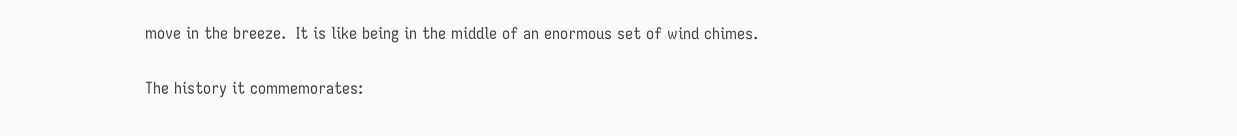move in the breeze.  It is like being in the middle of an enormous set of wind chimes.

The history it commemorates: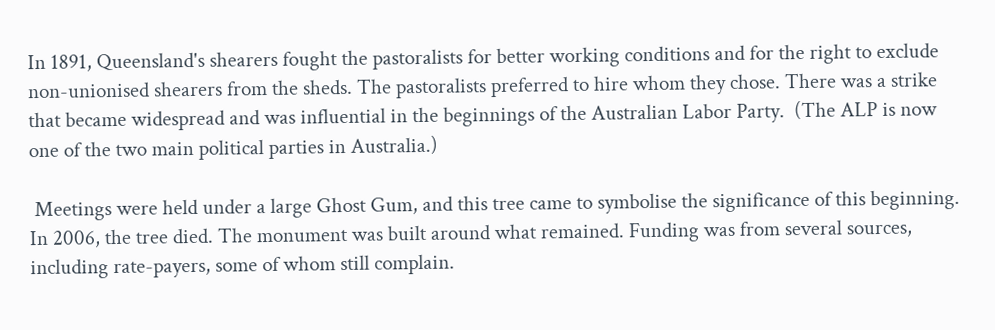In 1891, Queensland's shearers fought the pastoralists for better working conditions and for the right to exclude non-unionised shearers from the sheds. The pastoralists preferred to hire whom they chose. There was a strike that became widespread and was influential in the beginnings of the Australian Labor Party.  (The ALP is now one of the two main political parties in Australia.)

 Meetings were held under a large Ghost Gum, and this tree came to symbolise the significance of this beginning.  In 2006, the tree died. The monument was built around what remained. Funding was from several sources, including rate-payers, some of whom still complain.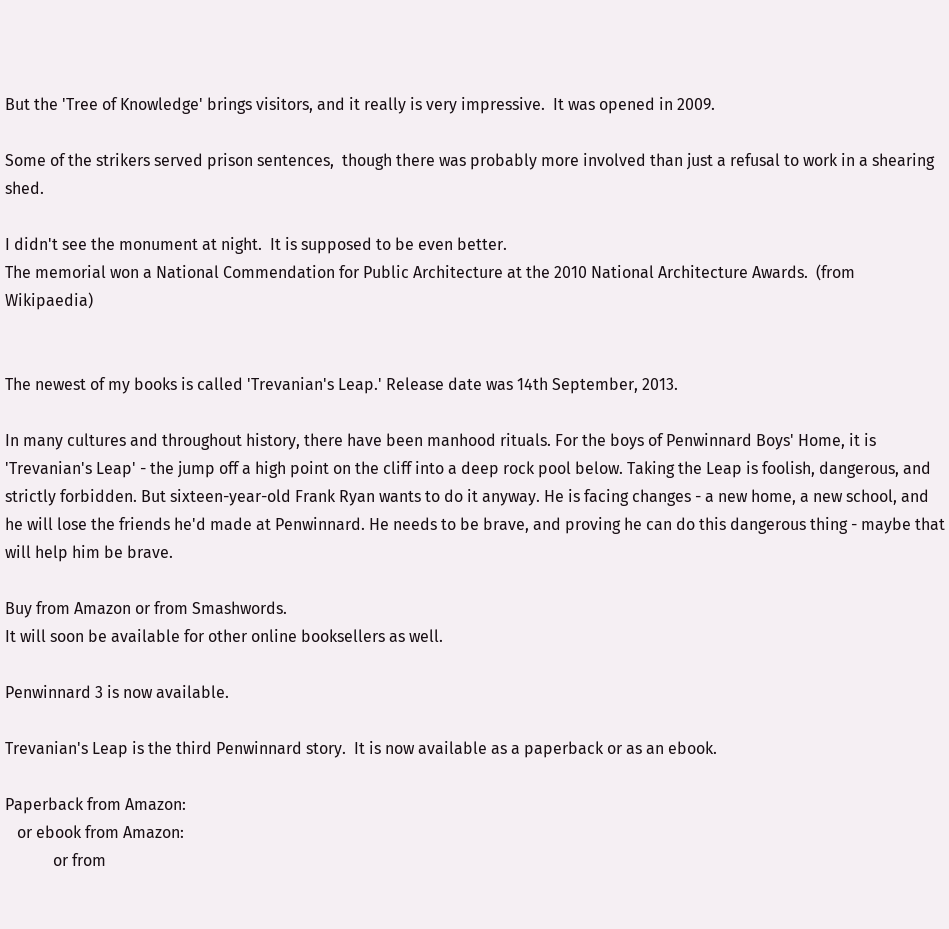But the 'Tree of Knowledge' brings visitors, and it really is very impressive.  It was opened in 2009.

Some of the strikers served prison sentences,  though there was probably more involved than just a refusal to work in a shearing shed.

I didn't see the monument at night.  It is supposed to be even better.
The memorial won a National Commendation for Public Architecture at the 2010 National Architecture Awards.  (from Wikipaedia)


The newest of my books is called 'Trevanian's Leap.' Release date was 14th September, 2013.

In many cultures and throughout history, there have been manhood rituals. For the boys of Penwinnard Boys' Home, it is 'Trevanian's Leap' - the jump off a high point on the cliff into a deep rock pool below. Taking the Leap is foolish, dangerous, and strictly forbidden. But sixteen-year-old Frank Ryan wants to do it anyway. He is facing changes - a new home, a new school, and he will lose the friends he'd made at Penwinnard. He needs to be brave, and proving he can do this dangerous thing - maybe that will help him be brave.

Buy from Amazon or from Smashwords.
It will soon be available for other online booksellers as well.

Penwinnard 3 is now available.

Trevanian's Leap is the third Penwinnard story.  It is now available as a paperback or as an ebook.

Paperback from Amazon:
   or ebook from Amazon:
            or from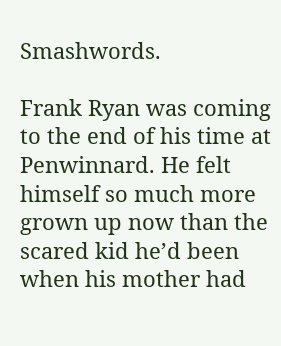Smashwords.

Frank Ryan was coming to the end of his time at Penwinnard. He felt himself so much more grown up now than the scared kid he’d been when his mother had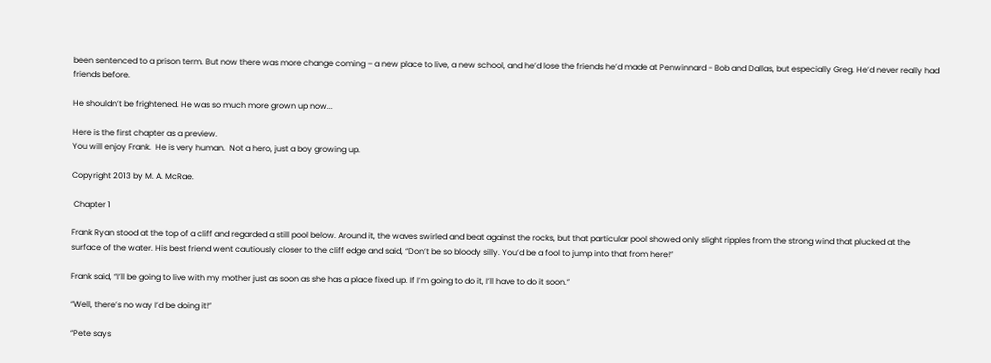been sentenced to a prison term. But now there was more change coming – a new place to live, a new school, and he’d lose the friends he’d made at Penwinnard - Bob and Dallas, but especially Greg. He’d never really had friends before.

He shouldn’t be frightened. He was so much more grown up now...

Here is the first chapter as a preview.
You will enjoy Frank.  He is very human.  Not a hero, just a boy growing up.

Copyright 2013 by M. A. McRae.

 Chapter 1

Frank Ryan stood at the top of a cliff and regarded a still pool below. Around it, the waves swirled and beat against the rocks, but that particular pool showed only slight ripples from the strong wind that plucked at the surface of the water. His best friend went cautiously closer to the cliff edge and said, “Don’t be so bloody silly. You’d be a fool to jump into that from here!”

Frank said, “I’ll be going to live with my mother just as soon as she has a place fixed up. If I’m going to do it, I’ll have to do it soon.”

“Well, there’s no way I’d be doing it!”

“Pete says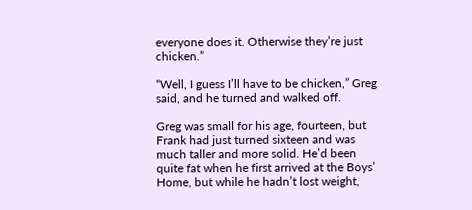everyone does it. Otherwise they’re just chicken.”

“Well, I guess I’ll have to be chicken,” Greg said, and he turned and walked off.

Greg was small for his age, fourteen, but Frank had just turned sixteen and was much taller and more solid. He’d been quite fat when he first arrived at the Boys’ Home, but while he hadn’t lost weight,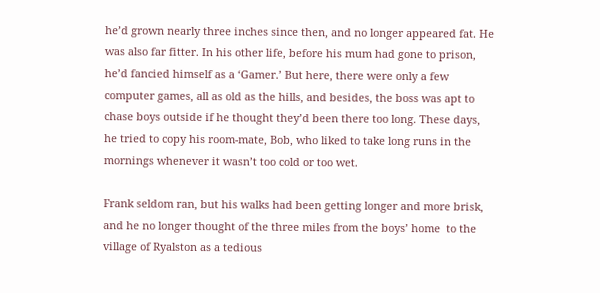he’d grown nearly three inches since then, and no longer appeared fat. He was also far fitter. In his other life, before his mum had gone to prison, he’d fancied himself as a ‘Gamer.’ But here, there were only a few computer games, all as old as the hills, and besides, the boss was apt to chase boys outside if he thought they’d been there too long. These days, he tried to copy his room-mate, Bob, who liked to take long runs in the mornings whenever it wasn’t too cold or too wet.

Frank seldom ran, but his walks had been getting longer and more brisk, and he no longer thought of the three miles from the boys’ home  to the village of Ryalston as a tedious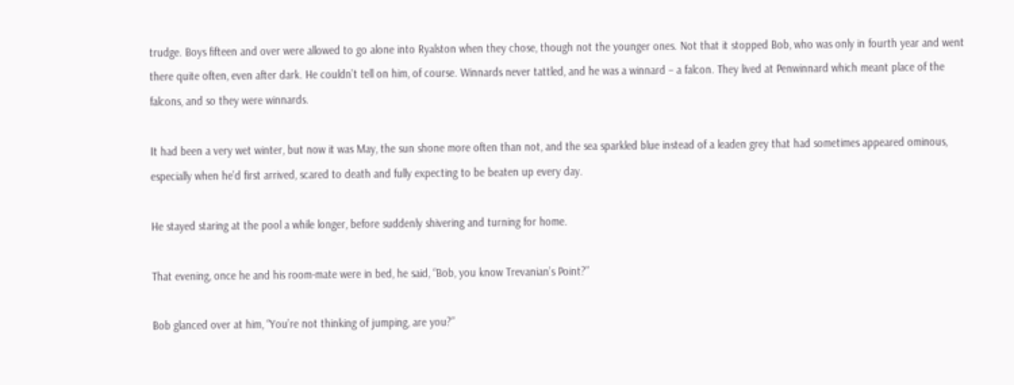trudge. Boys fifteen and over were allowed to go alone into Ryalston when they chose, though not the younger ones. Not that it stopped Bob, who was only in fourth year and went there quite often, even after dark. He couldn’t tell on him, of course. Winnards never tattled, and he was a winnard – a falcon. They lived at Penwinnard which meant place of the falcons, and so they were winnards.

It had been a very wet winter, but now it was May, the sun shone more often than not, and the sea sparkled blue instead of a leaden grey that had sometimes appeared ominous, especially when he’d first arrived, scared to death and fully expecting to be beaten up every day.

He stayed staring at the pool a while longer, before suddenly shivering and turning for home.

That evening, once he and his room-mate were in bed, he said, “Bob, you know Trevanian’s Point?”

Bob glanced over at him, “You’re not thinking of jumping, are you?”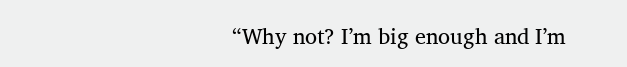“Why not? I’m big enough and I’m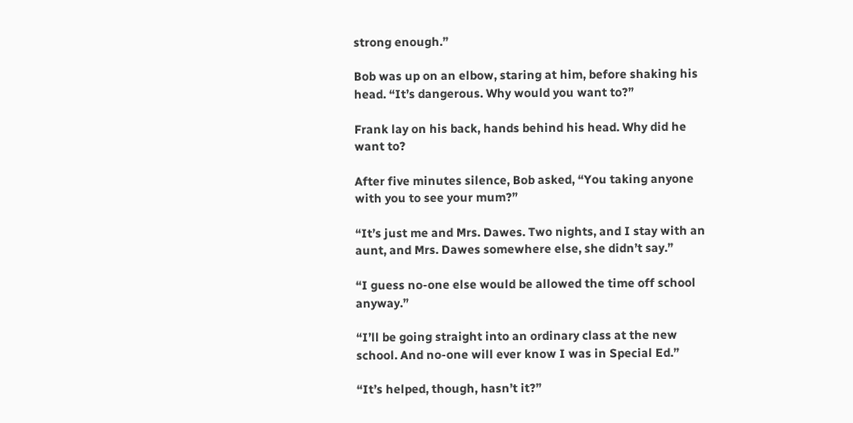strong enough.”

Bob was up on an elbow, staring at him, before shaking his head. “It’s dangerous. Why would you want to?”

Frank lay on his back, hands behind his head. Why did he want to?

After five minutes silence, Bob asked, “You taking anyone with you to see your mum?”

“It’s just me and Mrs. Dawes. Two nights, and I stay with an aunt, and Mrs. Dawes somewhere else, she didn’t say.”

“I guess no-one else would be allowed the time off school anyway.”

“I’ll be going straight into an ordinary class at the new school. And no-one will ever know I was in Special Ed.”

“It’s helped, though, hasn’t it?”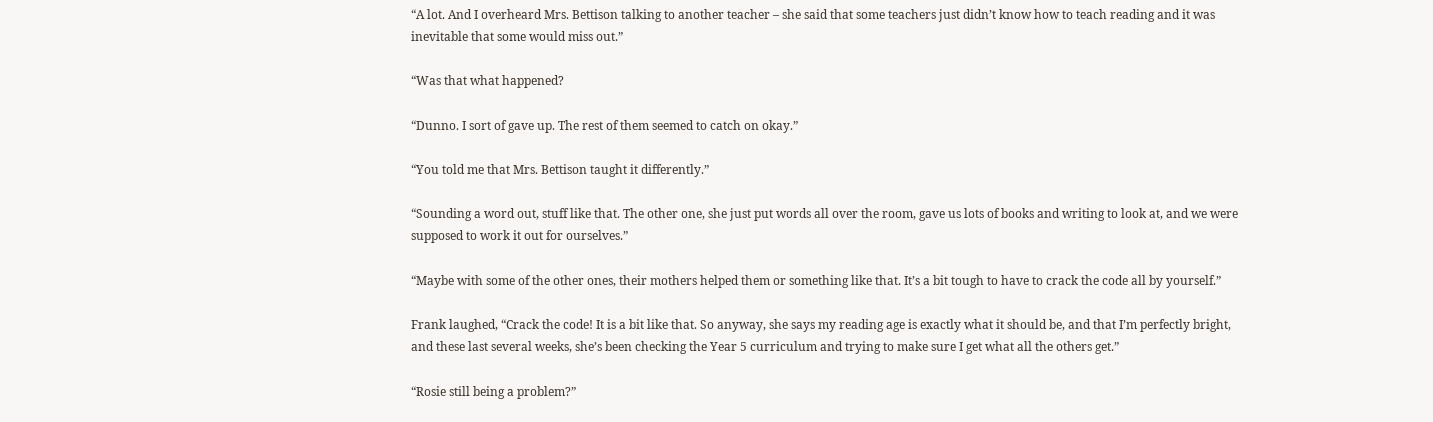“A lot. And I overheard Mrs. Bettison talking to another teacher – she said that some teachers just didn’t know how to teach reading and it was inevitable that some would miss out.”

“Was that what happened?

“Dunno. I sort of gave up. The rest of them seemed to catch on okay.”

“You told me that Mrs. Bettison taught it differently.”

“Sounding a word out, stuff like that. The other one, she just put words all over the room, gave us lots of books and writing to look at, and we were supposed to work it out for ourselves.”

“Maybe with some of the other ones, their mothers helped them or something like that. It’s a bit tough to have to crack the code all by yourself.”

Frank laughed, “Crack the code! It is a bit like that. So anyway, she says my reading age is exactly what it should be, and that I’m perfectly bright, and these last several weeks, she’s been checking the Year 5 curriculum and trying to make sure I get what all the others get.”

“Rosie still being a problem?”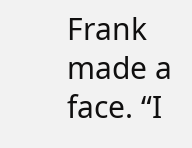Frank made a face. “I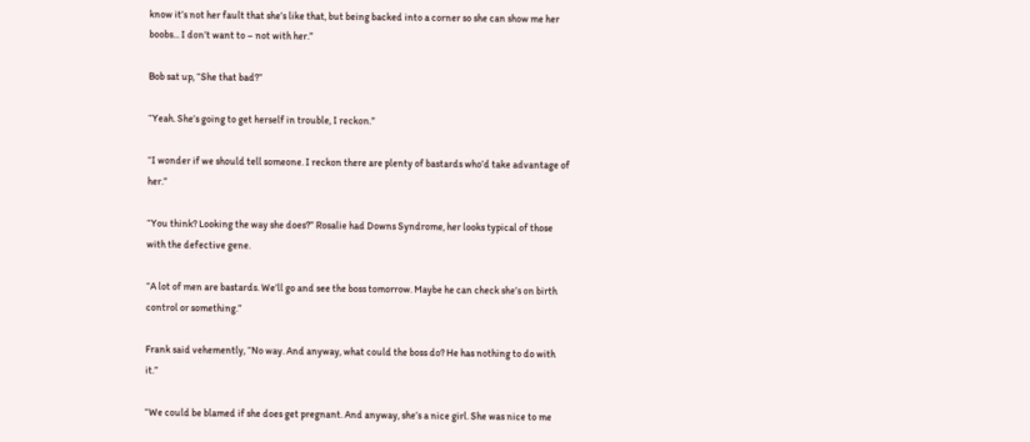know it’s not her fault that she’s like that, but being backed into a corner so she can show me her boobs... I don’t want to – not with her.”

Bob sat up, “She that bad?”

“Yeah. She’s going to get herself in trouble, I reckon.”

“I wonder if we should tell someone. I reckon there are plenty of bastards who’d take advantage of her.”

“You think? Looking the way she does?” Rosalie had Downs Syndrome, her looks typical of those with the defective gene.

“A lot of men are bastards. We’ll go and see the boss tomorrow. Maybe he can check she’s on birth control or something.”

Frank said vehemently, “No way. And anyway, what could the boss do? He has nothing to do with it.”

“We could be blamed if she does get pregnant. And anyway, she’s a nice girl. She was nice to me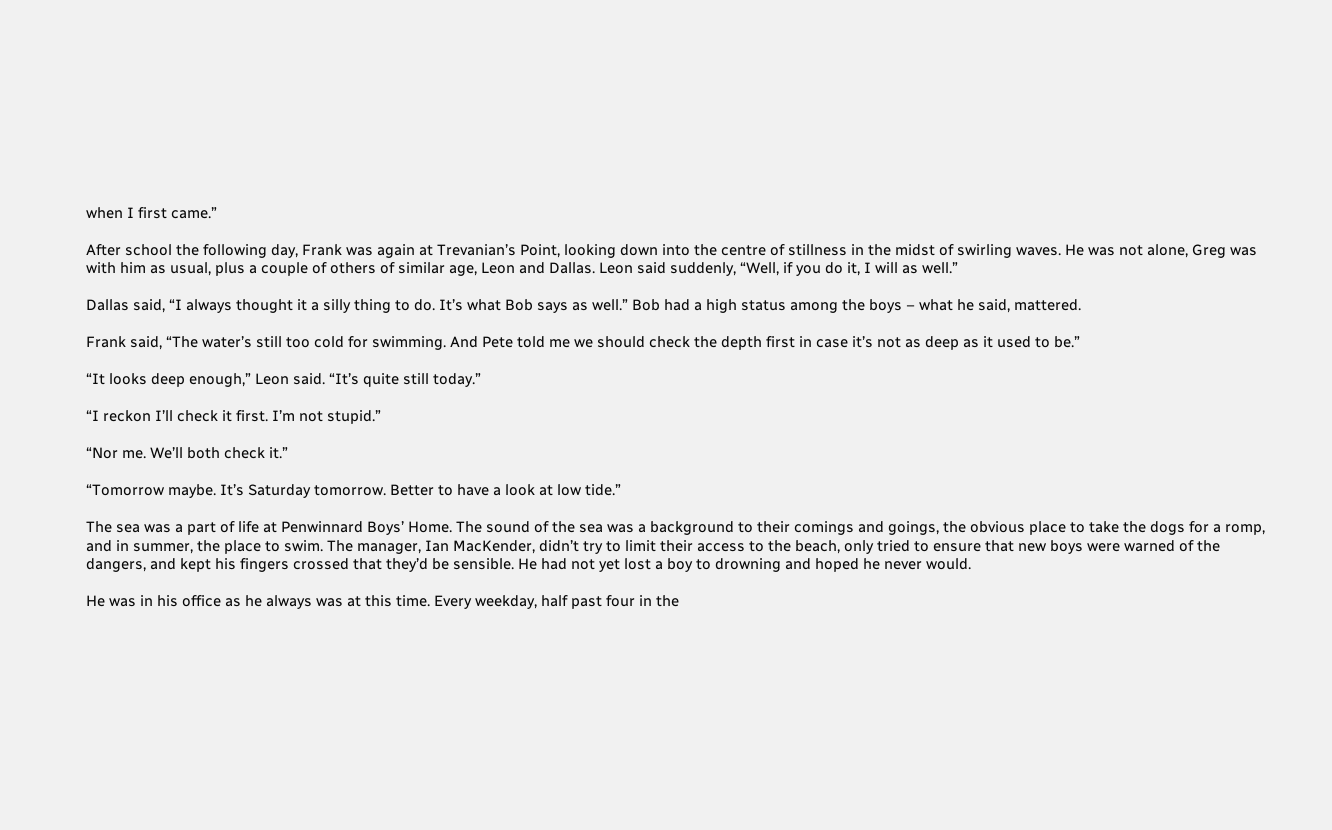when I first came.”

After school the following day, Frank was again at Trevanian’s Point, looking down into the centre of stillness in the midst of swirling waves. He was not alone, Greg was with him as usual, plus a couple of others of similar age, Leon and Dallas. Leon said suddenly, “Well, if you do it, I will as well.”

Dallas said, “I always thought it a silly thing to do. It’s what Bob says as well.” Bob had a high status among the boys – what he said, mattered.

Frank said, “The water’s still too cold for swimming. And Pete told me we should check the depth first in case it’s not as deep as it used to be.”

“It looks deep enough,” Leon said. “It’s quite still today.”

“I reckon I’ll check it first. I’m not stupid.”

“Nor me. We’ll both check it.”

“Tomorrow maybe. It’s Saturday tomorrow. Better to have a look at low tide.”

The sea was a part of life at Penwinnard Boys’ Home. The sound of the sea was a background to their comings and goings, the obvious place to take the dogs for a romp, and in summer, the place to swim. The manager, Ian MacKender, didn’t try to limit their access to the beach, only tried to ensure that new boys were warned of the dangers, and kept his fingers crossed that they’d be sensible. He had not yet lost a boy to drowning and hoped he never would.

He was in his office as he always was at this time. Every weekday, half past four in the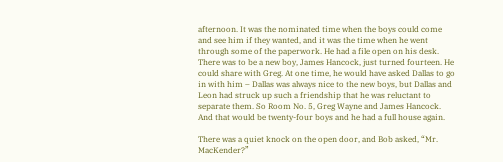afternoon. It was the nominated time when the boys could come and see him if they wanted, and it was the time when he went through some of the paperwork. He had a file open on his desk. There was to be a new boy, James Hancock, just turned fourteen. He could share with Greg. At one time, he would have asked Dallas to go in with him – Dallas was always nice to the new boys, but Dallas and Leon had struck up such a friendship that he was reluctant to separate them. So Room No. 5, Greg Wayne and James Hancock. And that would be twenty-four boys and he had a full house again.

There was a quiet knock on the open door, and Bob asked, “Mr. MacKender?”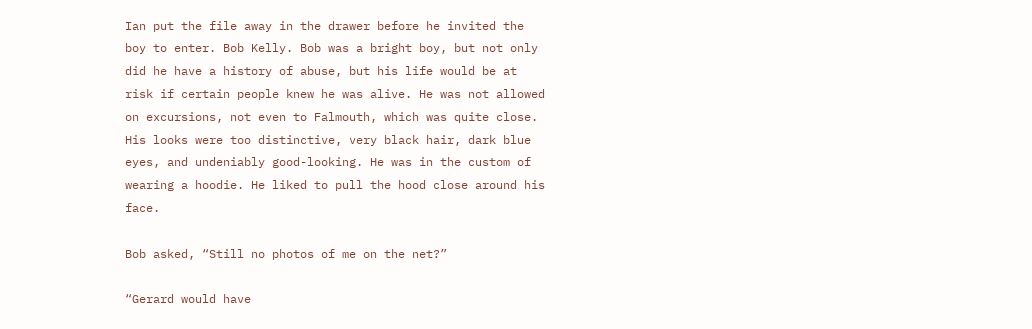Ian put the file away in the drawer before he invited the boy to enter. Bob Kelly. Bob was a bright boy, but not only did he have a history of abuse, but his life would be at risk if certain people knew he was alive. He was not allowed on excursions, not even to Falmouth, which was quite close. His looks were too distinctive, very black hair, dark blue eyes, and undeniably good-looking. He was in the custom of wearing a hoodie. He liked to pull the hood close around his face.

Bob asked, “Still no photos of me on the net?”

“Gerard would have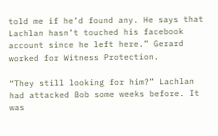told me if he’d found any. He says that Lachlan hasn’t touched his facebook account since he left here.” Gerard worked for Witness Protection.

“They still looking for him?” Lachlan had attacked Bob some weeks before. It was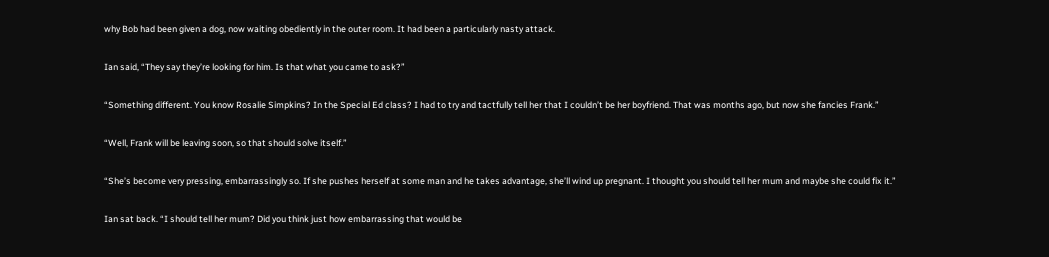why Bob had been given a dog, now waiting obediently in the outer room. It had been a particularly nasty attack.

Ian said, “They say they’re looking for him. Is that what you came to ask?”

“Something different. You know Rosalie Simpkins? In the Special Ed class? I had to try and tactfully tell her that I couldn’t be her boyfriend. That was months ago, but now she fancies Frank.”

“Well, Frank will be leaving soon, so that should solve itself.”

“She’s become very pressing, embarrassingly so. If she pushes herself at some man and he takes advantage, she’ll wind up pregnant. I thought you should tell her mum and maybe she could fix it.”

Ian sat back. “I should tell her mum? Did you think just how embarrassing that would be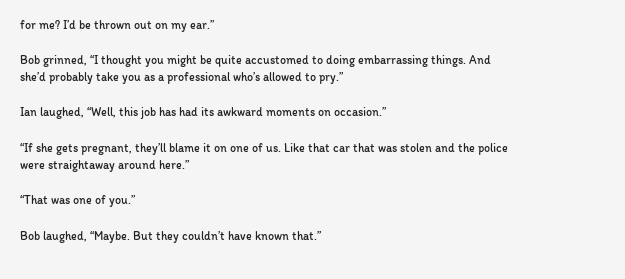for me? I’d be thrown out on my ear.”

Bob grinned, “I thought you might be quite accustomed to doing embarrassing things. And she’d probably take you as a professional who’s allowed to pry.”

Ian laughed, “Well, this job has had its awkward moments on occasion.”

“If she gets pregnant, they’ll blame it on one of us. Like that car that was stolen and the police were straightaway around here.”

“That was one of you.”

Bob laughed, “Maybe. But they couldn’t have known that.”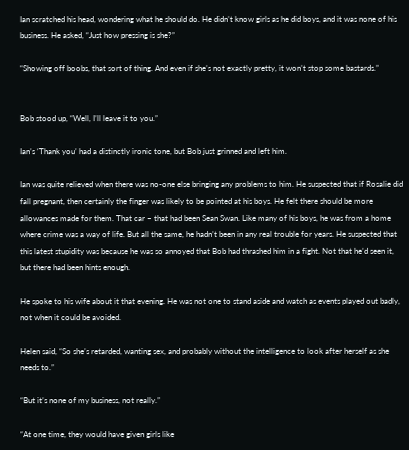Ian scratched his head, wondering what he should do. He didn’t know girls as he did boys, and it was none of his business. He asked, “Just how pressing is she?”

“Showing off boobs, that sort of thing. And even if she’s not exactly pretty, it won’t stop some bastards.”


Bob stood up, “Well, I’ll leave it to you.”

Ian’s ‘Thank you’ had a distinctly ironic tone, but Bob just grinned and left him.

Ian was quite relieved when there was no-one else bringing any problems to him. He suspected that if Rosalie did fall pregnant, then certainly the finger was likely to be pointed at his boys. He felt there should be more allowances made for them. That car – that had been Sean Swan. Like many of his boys, he was from a home where crime was a way of life. But all the same, he hadn’t been in any real trouble for years. He suspected that this latest stupidity was because he was so annoyed that Bob had thrashed him in a fight. Not that he’d seen it, but there had been hints enough.

He spoke to his wife about it that evening. He was not one to stand aside and watch as events played out badly, not when it could be avoided.

Helen said, “So she’s retarded, wanting sex, and probably without the intelligence to look after herself as she needs to.”

“But it’s none of my business, not really.”

“At one time, they would have given girls like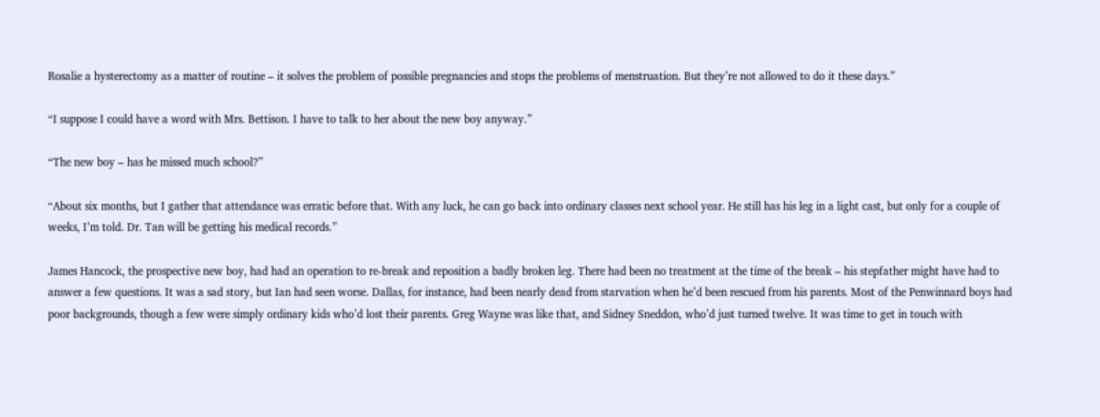Rosalie a hysterectomy as a matter of routine – it solves the problem of possible pregnancies and stops the problems of menstruation. But they’re not allowed to do it these days.”

“I suppose I could have a word with Mrs. Bettison. I have to talk to her about the new boy anyway.”

“The new boy – has he missed much school?”

“About six months, but I gather that attendance was erratic before that. With any luck, he can go back into ordinary classes next school year. He still has his leg in a light cast, but only for a couple of weeks, I’m told. Dr. Tan will be getting his medical records.”

James Hancock, the prospective new boy, had had an operation to re-break and reposition a badly broken leg. There had been no treatment at the time of the break – his stepfather might have had to answer a few questions. It was a sad story, but Ian had seen worse. Dallas, for instance, had been nearly dead from starvation when he’d been rescued from his parents. Most of the Penwinnard boys had poor backgrounds, though a few were simply ordinary kids who’d lost their parents. Greg Wayne was like that, and Sidney Sneddon, who’d just turned twelve. It was time to get in touch with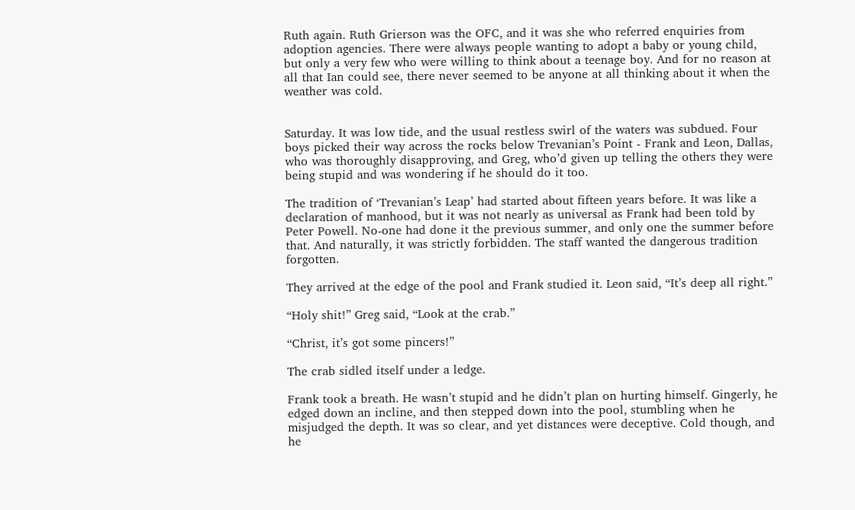Ruth again. Ruth Grierson was the OFC, and it was she who referred enquiries from adoption agencies. There were always people wanting to adopt a baby or young child, but only a very few who were willing to think about a teenage boy. And for no reason at all that Ian could see, there never seemed to be anyone at all thinking about it when the weather was cold.


Saturday. It was low tide, and the usual restless swirl of the waters was subdued. Four boys picked their way across the rocks below Trevanian’s Point - Frank and Leon, Dallas, who was thoroughly disapproving, and Greg, who’d given up telling the others they were being stupid and was wondering if he should do it too.

The tradition of ‘Trevanian’s Leap’ had started about fifteen years before. It was like a declaration of manhood, but it was not nearly as universal as Frank had been told by Peter Powell. No-one had done it the previous summer, and only one the summer before that. And naturally, it was strictly forbidden. The staff wanted the dangerous tradition forgotten.

They arrived at the edge of the pool and Frank studied it. Leon said, “It’s deep all right.”

“Holy shit!” Greg said, “Look at the crab.”

“Christ, it’s got some pincers!”

The crab sidled itself under a ledge.

Frank took a breath. He wasn’t stupid and he didn’t plan on hurting himself. Gingerly, he edged down an incline, and then stepped down into the pool, stumbling when he misjudged the depth. It was so clear, and yet distances were deceptive. Cold though, and he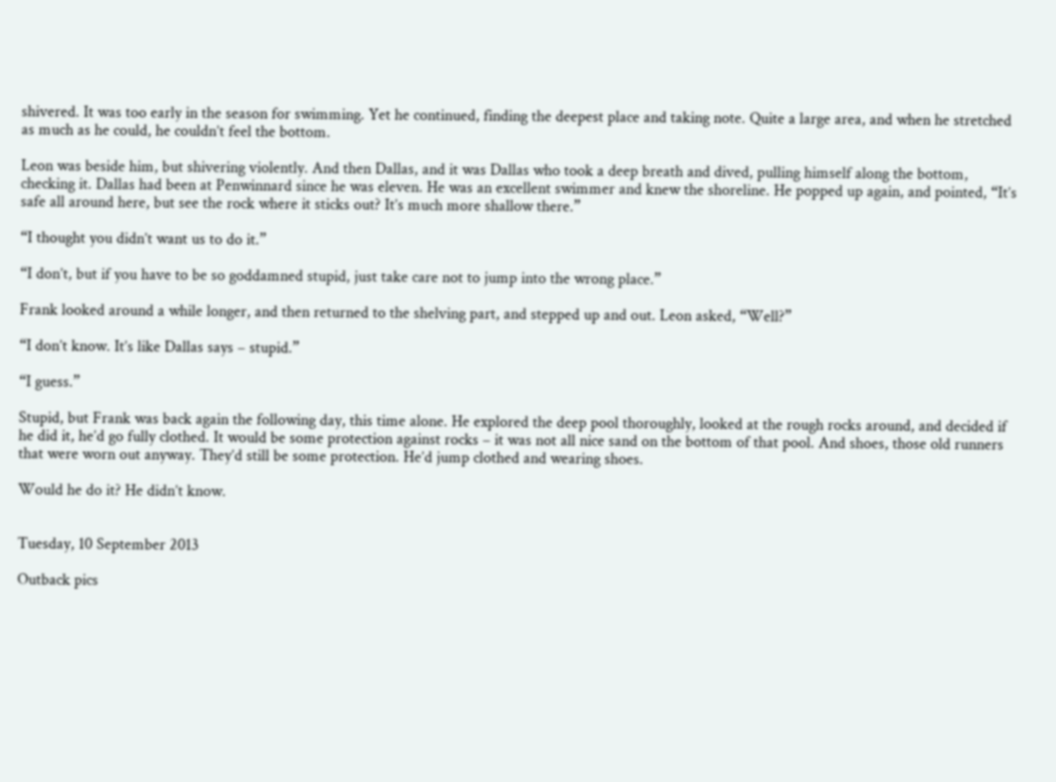shivered. It was too early in the season for swimming. Yet he continued, finding the deepest place and taking note. Quite a large area, and when he stretched as much as he could, he couldn’t feel the bottom.

Leon was beside him, but shivering violently. And then Dallas, and it was Dallas who took a deep breath and dived, pulling himself along the bottom, checking it. Dallas had been at Penwinnard since he was eleven. He was an excellent swimmer and knew the shoreline. He popped up again, and pointed, “It’s safe all around here, but see the rock where it sticks out? It’s much more shallow there.”

“I thought you didn’t want us to do it.”

“I don’t, but if you have to be so goddamned stupid, just take care not to jump into the wrong place.”

Frank looked around a while longer, and then returned to the shelving part, and stepped up and out. Leon asked, “Well?”

“I don’t know. It’s like Dallas says – stupid.”

“I guess.”

Stupid, but Frank was back again the following day, this time alone. He explored the deep pool thoroughly, looked at the rough rocks around, and decided if he did it, he’d go fully clothed. It would be some protection against rocks – it was not all nice sand on the bottom of that pool. And shoes, those old runners that were worn out anyway. They’d still be some protection. He’d jump clothed and wearing shoes.

Would he do it? He didn’t know.


Tuesday, 10 September 2013

Outback pics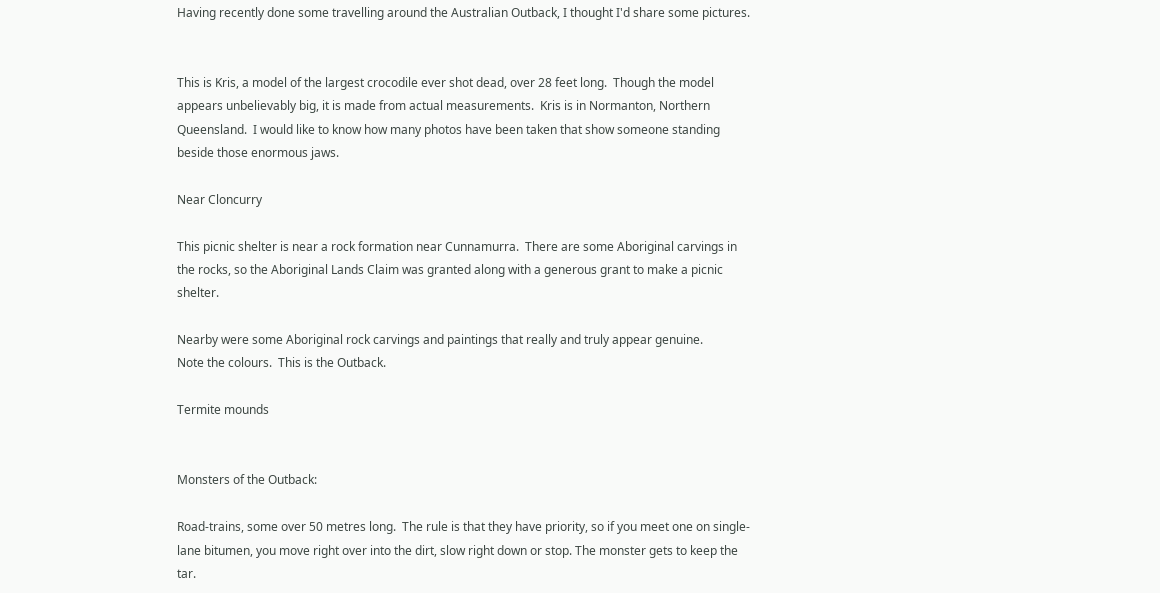Having recently done some travelling around the Australian Outback, I thought I'd share some pictures.


This is Kris, a model of the largest crocodile ever shot dead, over 28 feet long.  Though the model appears unbelievably big, it is made from actual measurements.  Kris is in Normanton, Northern Queensland.  I would like to know how many photos have been taken that show someone standing beside those enormous jaws.

Near Cloncurry

This picnic shelter is near a rock formation near Cunnamurra.  There are some Aboriginal carvings in the rocks, so the Aboriginal Lands Claim was granted along with a generous grant to make a picnic shelter.

Nearby were some Aboriginal rock carvings and paintings that really and truly appear genuine.
Note the colours.  This is the Outback.

Termite mounds


Monsters of the Outback:

Road-trains, some over 50 metres long.  The rule is that they have priority, so if you meet one on single-lane bitumen, you move right over into the dirt, slow right down or stop. The monster gets to keep the tar.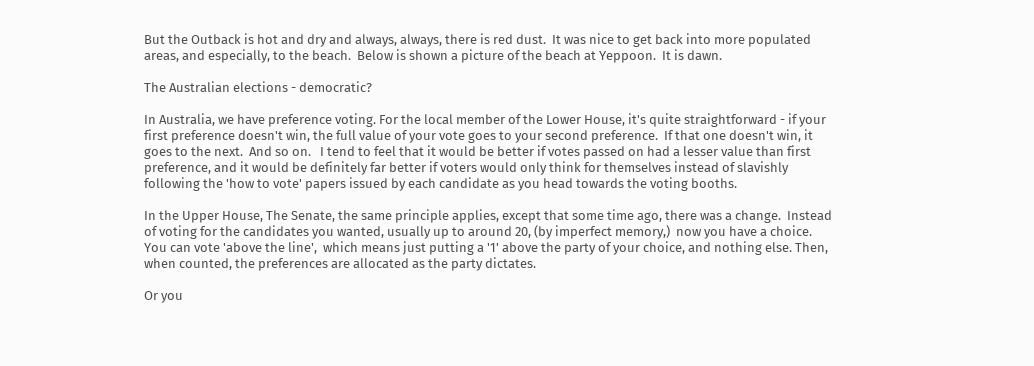But the Outback is hot and dry and always, always, there is red dust.  It was nice to get back into more populated areas, and especially, to the beach.  Below is shown a picture of the beach at Yeppoon.  It is dawn.

The Australian elections - democratic?

In Australia, we have preference voting. For the local member of the Lower House, it's quite straightforward - if your first preference doesn't win, the full value of your vote goes to your second preference.  If that one doesn't win, it goes to the next.  And so on.   I tend to feel that it would be better if votes passed on had a lesser value than first preference, and it would be definitely far better if voters would only think for themselves instead of slavishly following the 'how to vote' papers issued by each candidate as you head towards the voting booths.

In the Upper House, The Senate, the same principle applies, except that some time ago, there was a change.  Instead of voting for the candidates you wanted, usually up to around 20, (by imperfect memory,)  now you have a choice.  You can vote 'above the line',  which means just putting a '1' above the party of your choice, and nothing else. Then, when counted, the preferences are allocated as the party dictates.

Or you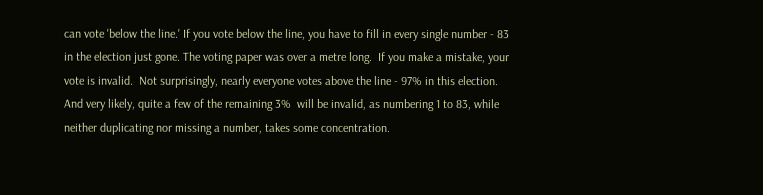can vote 'below the line.' If you vote below the line, you have to fill in every single number - 83 in the election just gone. The voting paper was over a metre long.  If you make a mistake, your vote is invalid.  Not surprisingly, nearly everyone votes above the line - 97% in this election. And very likely, quite a few of the remaining 3%  will be invalid, as numbering 1 to 83, while neither duplicating nor missing a number, takes some concentration.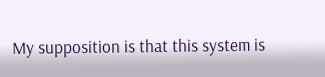My supposition is that this system is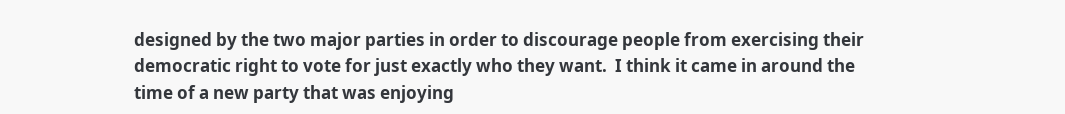designed by the two major parties in order to discourage people from exercising their democratic right to vote for just exactly who they want.  I think it came in around the time of a new party that was enjoying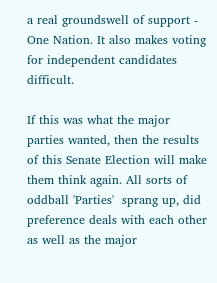a real groundswell of support - One Nation. It also makes voting for independent candidates difficult.

If this was what the major parties wanted, then the results of this Senate Election will make them think again. All sorts of oddball 'Parties'  sprang up, did preference deals with each other as well as the major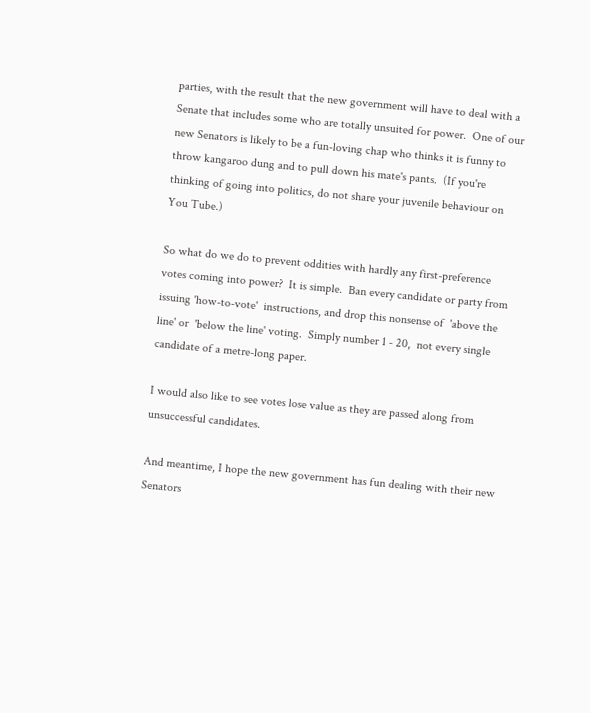parties, with the result that the new government will have to deal with a Senate that includes some who are totally unsuited for power.  One of our new Senators is likely to be a fun-loving chap who thinks it is funny to throw kangaroo dung and to pull down his mate's pants.  (If you're thinking of going into politics, do not share your juvenile behaviour on You Tube.)

So what do we do to prevent oddities with hardly any first-preference votes coming into power?  It is simple.  Ban every candidate or party from issuing 'how-to-vote'  instructions, and drop this nonsense of  'above the line' or  'below the line' voting.  Simply number 1 - 20,  not every single candidate of a metre-long paper.

I would also like to see votes lose value as they are passed along from unsuccessful candidates.

And meantime, I hope the new government has fun dealing with their new Senators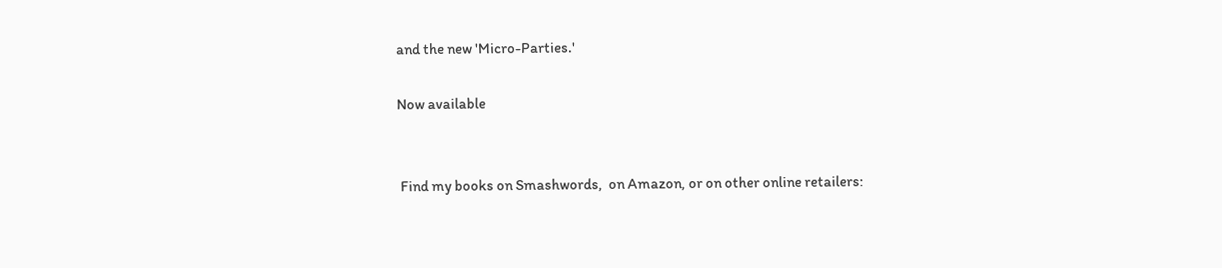and the new 'Micro-Parties.'

Now available


 Find my books on Smashwords,  on Amazon, or on other online retailers: